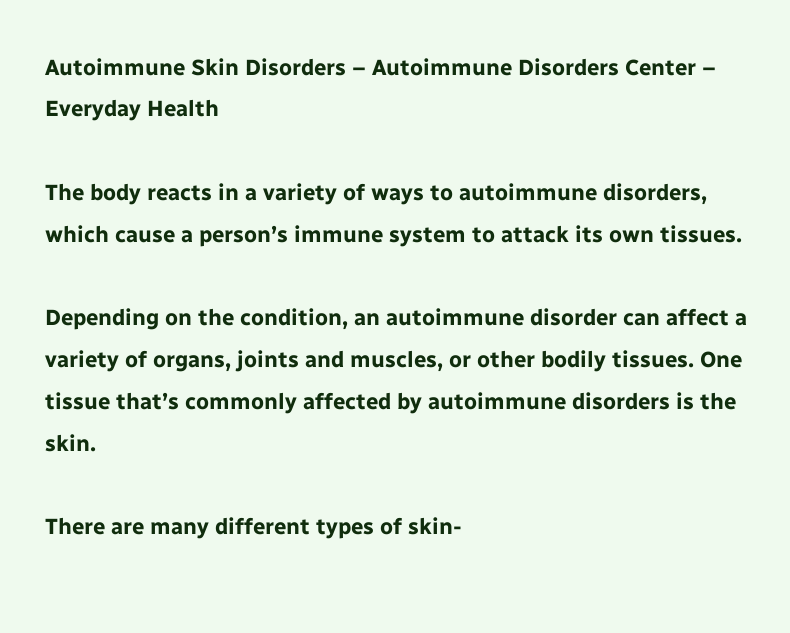Autoimmune Skin Disorders – Autoimmune Disorders Center – Everyday Health

The body reacts in a variety of ways to autoimmune disorders, which cause a person’s immune system to attack its own tissues.

Depending on the condition, an autoimmune disorder can affect a variety of organs, joints and muscles, or other bodily tissues. One tissue that’s commonly affected by autoimmune disorders is the skin.

There are many different types of skin-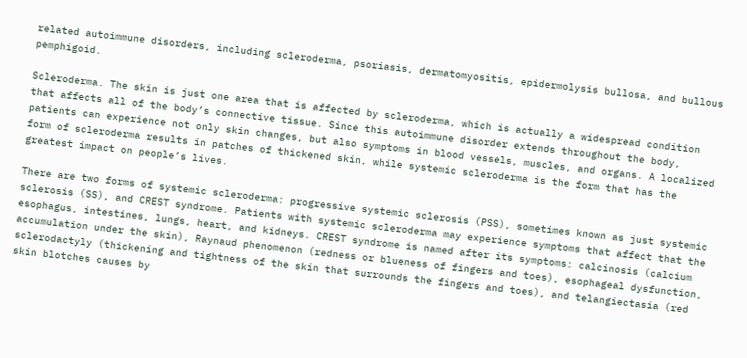related autoimmune disorders, including scleroderma, psoriasis, dermatomyositis, epidermolysis bullosa, and bullous pemphigoid.

Scleroderma. The skin is just one area that is affected by scleroderma, which is actually a widespread condition that affects all of the body’s connective tissue. Since this autoimmune disorder extends throughout the body, patients can experience not only skin changes, but also symptoms in blood vessels, muscles, and organs. A localized form of scleroderma results in patches of thickened skin, while systemic scleroderma is the form that has the greatest impact on people’s lives.

There are two forms of systemic scleroderma: progressive systemic sclerosis (PSS), sometimes known as just systemic sclerosis (SS), and CREST syndrome. Patients with systemic scleroderma may experience symptoms that affect that the esophagus, intestines, lungs, heart, and kidneys. CREST syndrome is named after its symptoms: calcinosis (calcium accumulation under the skin), Raynaud phenomenon (redness or blueness of fingers and toes), esophageal dysfunction, sclerodactyly (thickening and tightness of the skin that surrounds the fingers and toes), and telangiectasia (red skin blotches causes by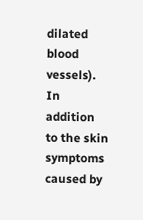dilated blood vessels). In addition to the skin symptoms caused by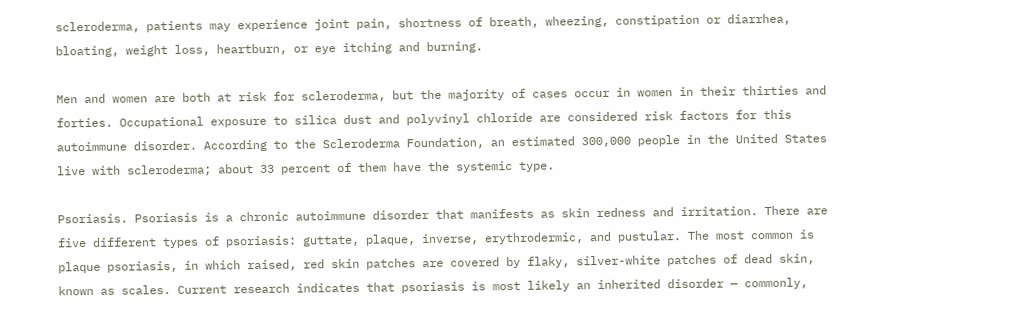scleroderma, patients may experience joint pain, shortness of breath, wheezing, constipation or diarrhea, bloating, weight loss, heartburn, or eye itching and burning.

Men and women are both at risk for scleroderma, but the majority of cases occur in women in their thirties and forties. Occupational exposure to silica dust and polyvinyl chloride are considered risk factors for this autoimmune disorder. According to the Scleroderma Foundation, an estimated 300,000 people in the United States live with scleroderma; about 33 percent of them have the systemic type.

Psoriasis. Psoriasis is a chronic autoimmune disorder that manifests as skin redness and irritation. There are five different types of psoriasis: guttate, plaque, inverse, erythrodermic, and pustular. The most common is plaque psoriasis, in which raised, red skin patches are covered by flaky, silver-white patches of dead skin, known as scales. Current research indicates that psoriasis is most likely an inherited disorder — commonly,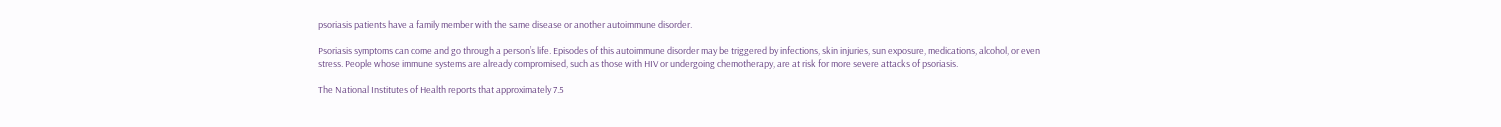psoriasis patients have a family member with the same disease or another autoimmune disorder.

Psoriasis symptoms can come and go through a person’s life. Episodes of this autoimmune disorder may be triggered by infections, skin injuries, sun exposure, medications, alcohol, or even stress. People whose immune systems are already compromised, such as those with HIV or undergoing chemotherapy, are at risk for more severe attacks of psoriasis.

The National Institutes of Health reports that approximately 7.5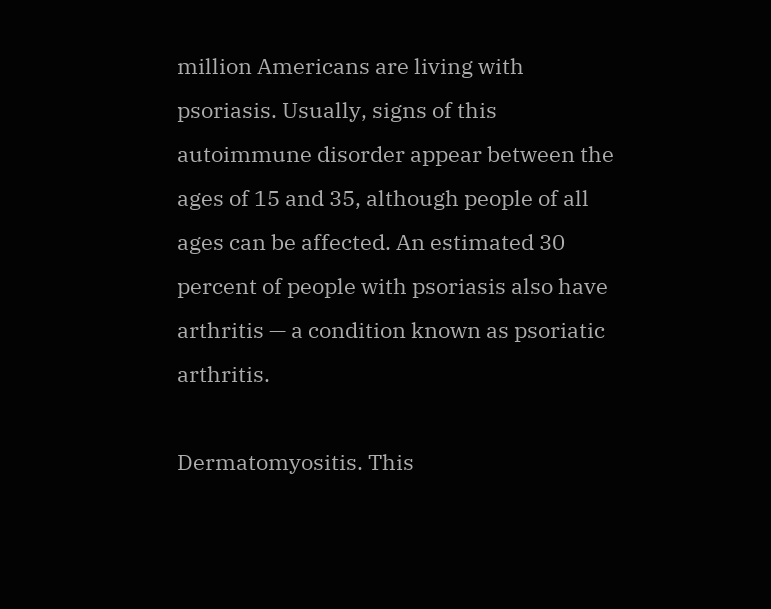million Americans are living with psoriasis. Usually, signs of this autoimmune disorder appear between the ages of 15 and 35, although people of all ages can be affected. An estimated 30 percent of people with psoriasis also have arthritis — a condition known as psoriatic arthritis.

Dermatomyositis. This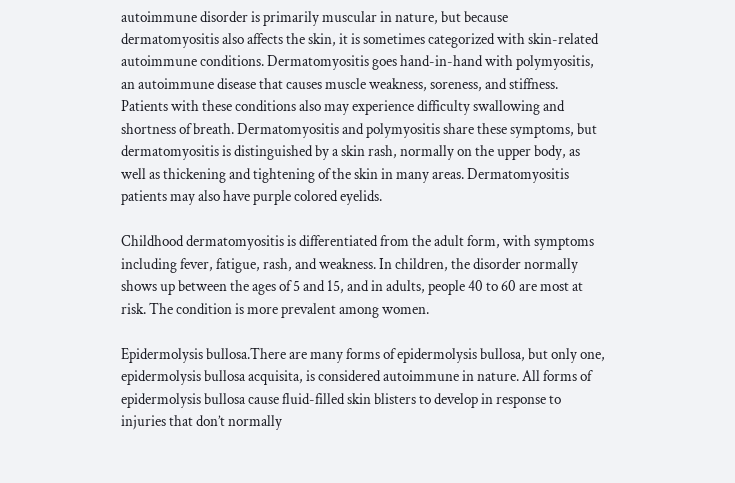autoimmune disorder is primarily muscular in nature, but because dermatomyositis also affects the skin, it is sometimes categorized with skin-related autoimmune conditions. Dermatomyositis goes hand-in-hand with polymyositis, an autoimmune disease that causes muscle weakness, soreness, and stiffness. Patients with these conditions also may experience difficulty swallowing and shortness of breath. Dermatomyositis and polymyositis share these symptoms, but dermatomyositis is distinguished by a skin rash, normally on the upper body, as well as thickening and tightening of the skin in many areas. Dermatomyositis patients may also have purple colored eyelids.

Childhood dermatomyositis is differentiated from the adult form, with symptoms including fever, fatigue, rash, and weakness. In children, the disorder normally shows up between the ages of 5 and 15, and in adults, people 40 to 60 are most at risk. The condition is more prevalent among women.

Epidermolysis bullosa.There are many forms of epidermolysis bullosa, but only one, epidermolysis bullosa acquisita, is considered autoimmune in nature. All forms of epidermolysis bullosa cause fluid-filled skin blisters to develop in response to injuries that don’t normally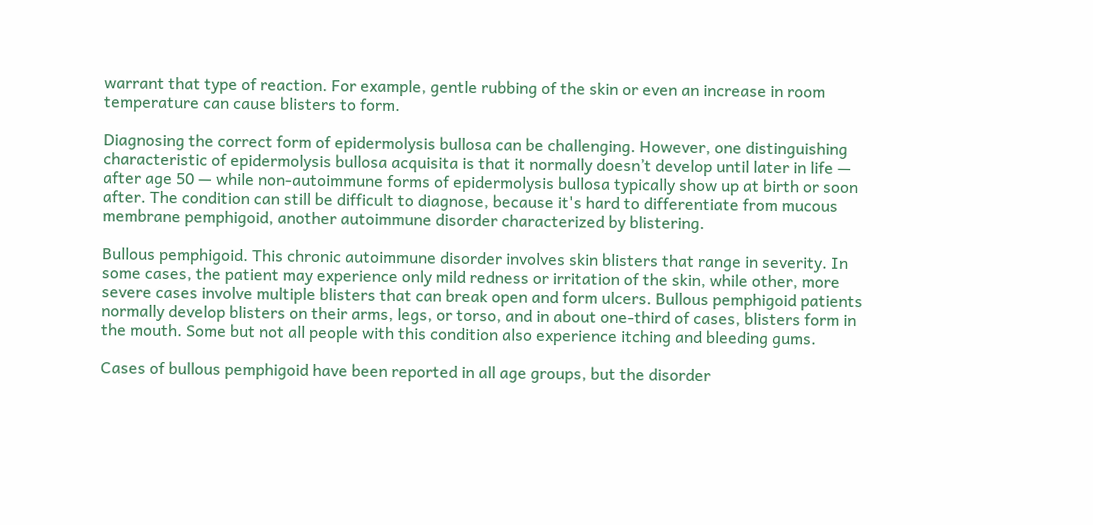warrant that type of reaction. For example, gentle rubbing of the skin or even an increase in room temperature can cause blisters to form.

Diagnosing the correct form of epidermolysis bullosa can be challenging. However, one distinguishing characteristic of epidermolysis bullosa acquisita is that it normally doesn’t develop until later in life — after age 50 — while non-autoimmune forms of epidermolysis bullosa typically show up at birth or soon after. The condition can still be difficult to diagnose, because it's hard to differentiate from mucous membrane pemphigoid, another autoimmune disorder characterized by blistering.

Bullous pemphigoid. This chronic autoimmune disorder involves skin blisters that range in severity. In some cases, the patient may experience only mild redness or irritation of the skin, while other, more severe cases involve multiple blisters that can break open and form ulcers. Bullous pemphigoid patients normally develop blisters on their arms, legs, or torso, and in about one-third of cases, blisters form in the mouth. Some but not all people with this condition also experience itching and bleeding gums.

Cases of bullous pemphigoid have been reported in all age groups, but the disorder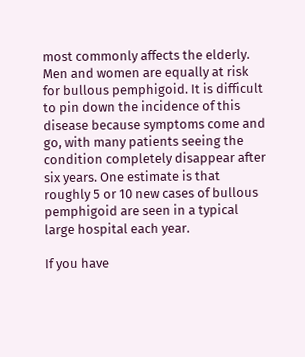most commonly affects the elderly. Men and women are equally at risk for bullous pemphigoid. It is difficult to pin down the incidence of this disease because symptoms come and go, with many patients seeing the condition completely disappear after six years. One estimate is that roughly 5 or 10 new cases of bullous pemphigoid are seen in a typical large hospital each year.

If you have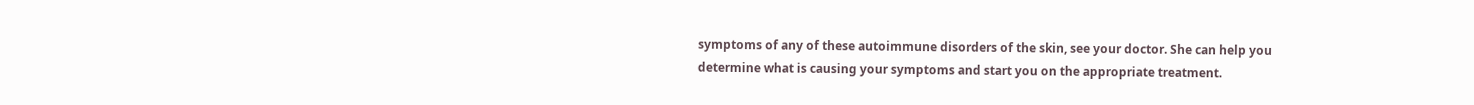symptoms of any of these autoimmune disorders of the skin, see your doctor. She can help you determine what is causing your symptoms and start you on the appropriate treatment.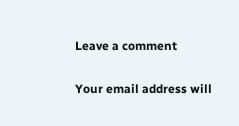Leave a comment

Your email address will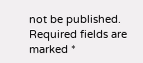not be published. Required fields are marked *